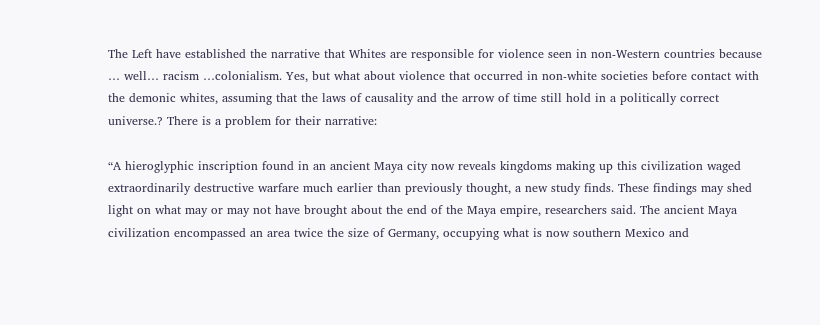The Left have established the narrative that Whites are responsible for violence seen in non-Western countries because … well… racism …colonialism. Yes, but what about violence that occurred in non-white societies before contact with the demonic whites, assuming that the laws of causality and the arrow of time still hold in a politically correct universe.? There is a problem for their narrative:

“A hieroglyphic inscription found in an ancient Maya city now reveals kingdoms making up this civilization waged extraordinarily destructive warfare much earlier than previously thought, a new study finds. These findings may shed light on what may or may not have brought about the end of the Maya empire, researchers said. The ancient Maya civilization encompassed an area twice the size of Germany, occupying what is now southern Mexico and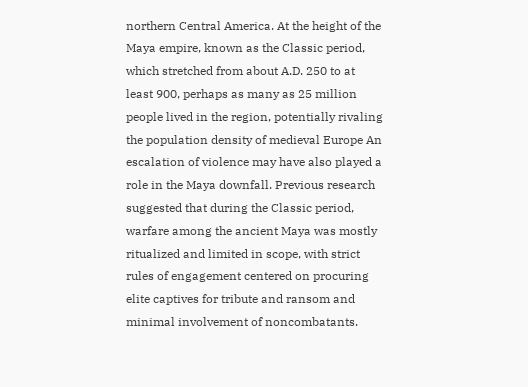northern Central America. At the height of the Maya empire, known as the Classic period, which stretched from about A.D. 250 to at least 900, perhaps as many as 25 million people lived in the region, potentially rivaling the population density of medieval Europe An escalation of violence may have also played a role in the Maya downfall. Previous research suggested that during the Classic period, warfare among the ancient Maya was mostly ritualized and limited in scope, with strict rules of engagement centered on procuring elite captives for tribute and ransom and minimal involvement of noncombatants.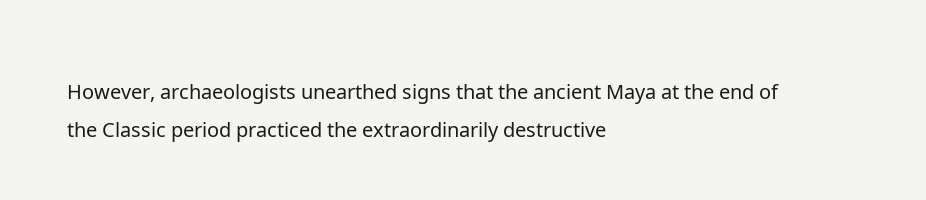However, archaeologists unearthed signs that the ancient Maya at the end of the Classic period practiced the extraordinarily destructive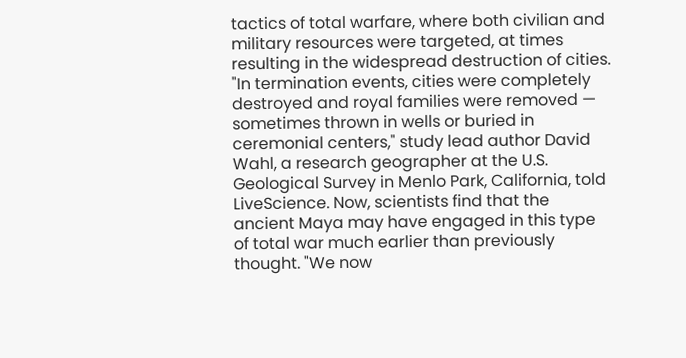tactics of total warfare, where both civilian and military resources were targeted, at times resulting in the widespread destruction of cities. "In termination events, cities were completely destroyed and royal families were removed — sometimes thrown in wells or buried in ceremonial centers," study lead author David Wahl, a research geographer at the U.S. Geological Survey in Menlo Park, California, told LiveScience. Now, scientists find that the ancient Maya may have engaged in this type of total war much earlier than previously thought. "We now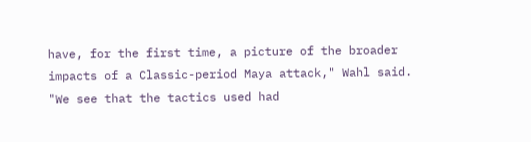have, for the first time, a picture of the broader impacts of a Classic-period Maya attack," Wahl said. "We see that the tactics used had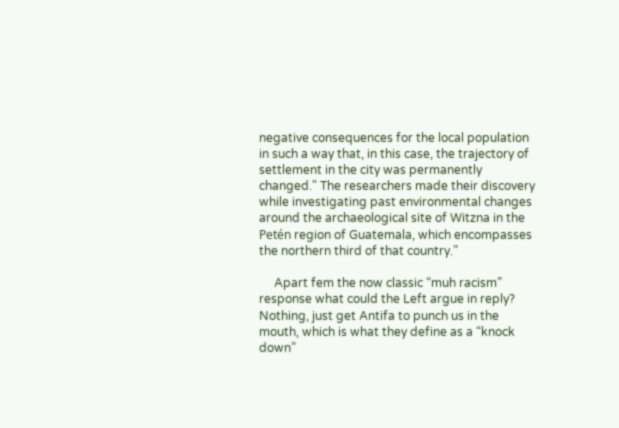negative consequences for the local population in such a way that, in this case, the trajectory of settlement in the city was permanently changed." The researchers made their discovery while investigating past environmental changes around the archaeological site of Witzna in the Petén region of Guatemala, which encompasses the northern third of that country.”

     Apart fem the now classic “muh racism” response what could the Left argue in reply? Nothing, just get Antifa to punch us in the mouth, which is what they define as a “knock down”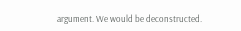argument. We would be deconstructed.